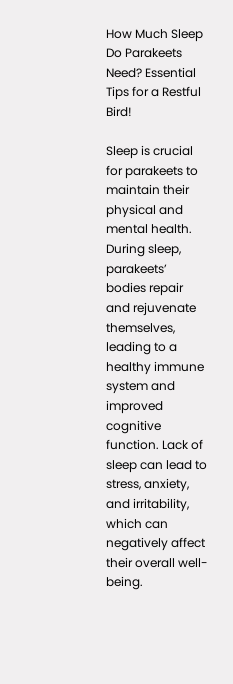How Much Sleep Do Parakeets Need? Essential Tips for a Restful Bird!

Sleep is crucial for parakeets to maintain their physical and mental health. During sleep, parakeets’ bodies repair and rejuvenate themselves, leading to a healthy immune system and improved cognitive function. Lack of sleep can lead to stress, anxiety, and irritability, which can negatively affect their overall well-being.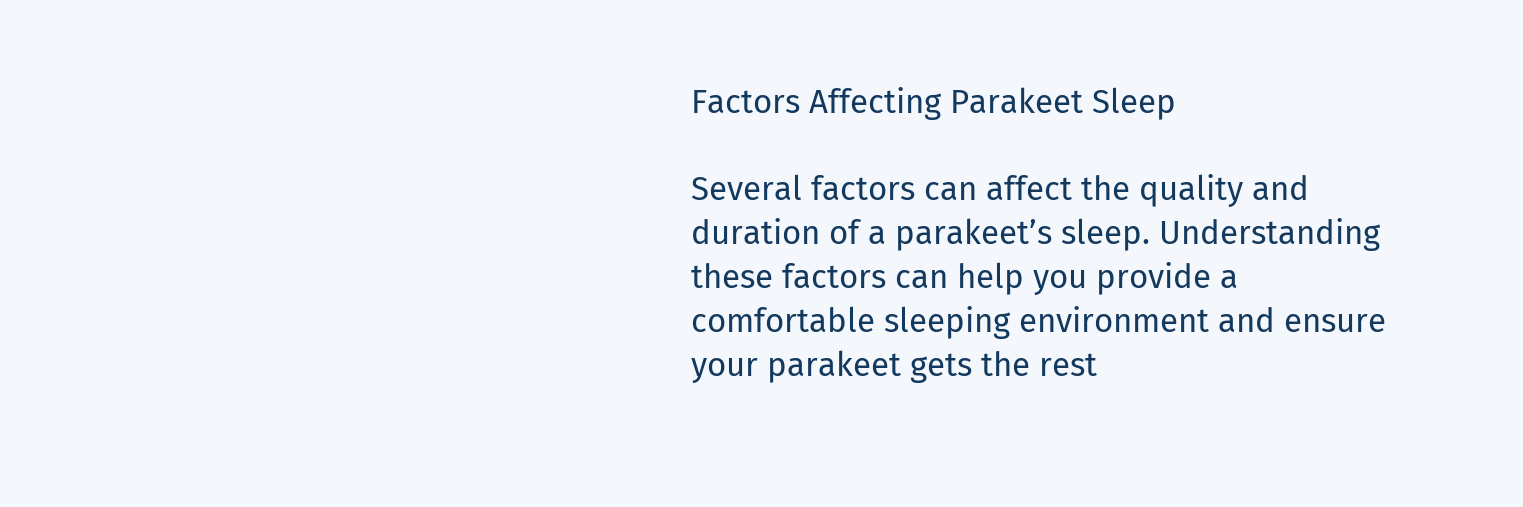Factors Affecting Parakeet Sleep

Several factors can affect the quality and duration of a parakeet’s sleep. Understanding these factors can help you provide a comfortable sleeping environment and ensure your parakeet gets the rest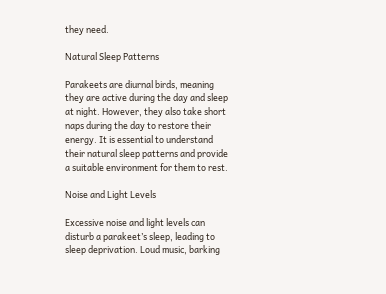they need.

Natural Sleep Patterns

Parakeets are diurnal birds, meaning they are active during the day and sleep at night. However, they also take short naps during the day to restore their energy. It is essential to understand their natural sleep patterns and provide a suitable environment for them to rest.

Noise and Light Levels

Excessive noise and light levels can disturb a parakeet’s sleep, leading to sleep deprivation. Loud music, barking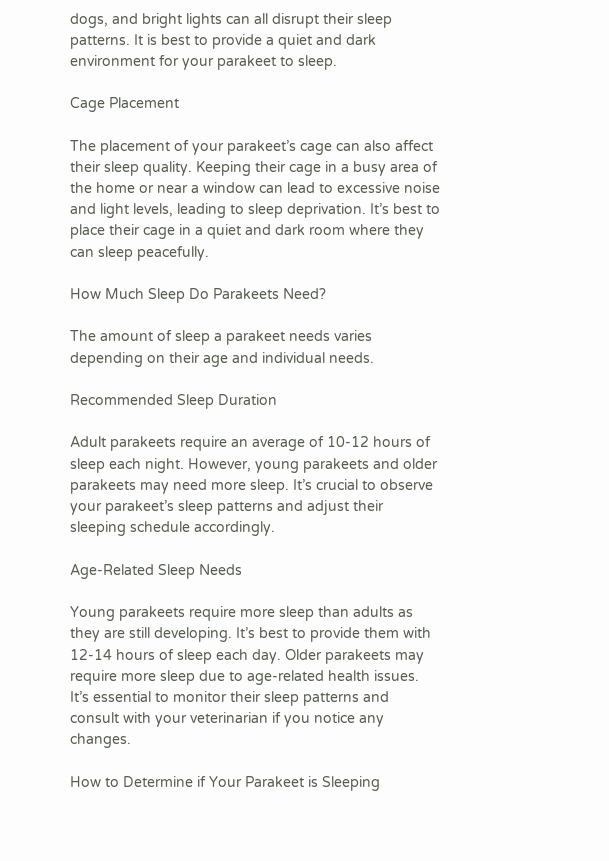dogs, and bright lights can all disrupt their sleep patterns. It is best to provide a quiet and dark environment for your parakeet to sleep.

Cage Placement

The placement of your parakeet’s cage can also affect their sleep quality. Keeping their cage in a busy area of the home or near a window can lead to excessive noise and light levels, leading to sleep deprivation. It’s best to place their cage in a quiet and dark room where they can sleep peacefully.

How Much Sleep Do Parakeets Need?

The amount of sleep a parakeet needs varies depending on their age and individual needs.

Recommended Sleep Duration

Adult parakeets require an average of 10-12 hours of sleep each night. However, young parakeets and older parakeets may need more sleep. It’s crucial to observe your parakeet’s sleep patterns and adjust their sleeping schedule accordingly.

Age-Related Sleep Needs

Young parakeets require more sleep than adults as they are still developing. It’s best to provide them with 12-14 hours of sleep each day. Older parakeets may require more sleep due to age-related health issues. It’s essential to monitor their sleep patterns and consult with your veterinarian if you notice any changes.

How to Determine if Your Parakeet is Sleeping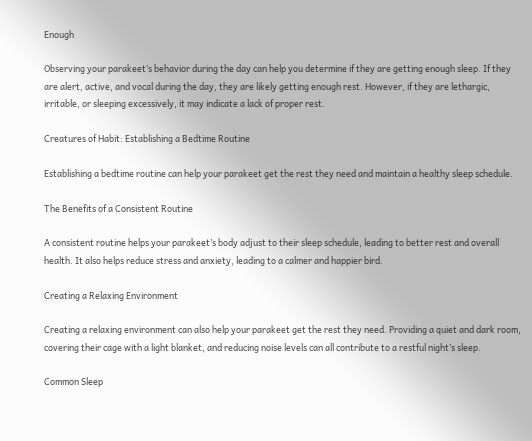Enough

Observing your parakeet’s behavior during the day can help you determine if they are getting enough sleep. If they are alert, active, and vocal during the day, they are likely getting enough rest. However, if they are lethargic, irritable, or sleeping excessively, it may indicate a lack of proper rest.

Creatures of Habit: Establishing a Bedtime Routine

Establishing a bedtime routine can help your parakeet get the rest they need and maintain a healthy sleep schedule.

The Benefits of a Consistent Routine

A consistent routine helps your parakeet’s body adjust to their sleep schedule, leading to better rest and overall health. It also helps reduce stress and anxiety, leading to a calmer and happier bird.

Creating a Relaxing Environment

Creating a relaxing environment can also help your parakeet get the rest they need. Providing a quiet and dark room, covering their cage with a light blanket, and reducing noise levels can all contribute to a restful night’s sleep.

Common Sleep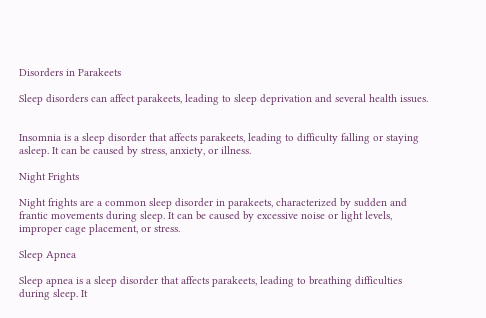Disorders in Parakeets

Sleep disorders can affect parakeets, leading to sleep deprivation and several health issues.


Insomnia is a sleep disorder that affects parakeets, leading to difficulty falling or staying asleep. It can be caused by stress, anxiety, or illness.

Night Frights

Night frights are a common sleep disorder in parakeets, characterized by sudden and frantic movements during sleep. It can be caused by excessive noise or light levels, improper cage placement, or stress.

Sleep Apnea

Sleep apnea is a sleep disorder that affects parakeets, leading to breathing difficulties during sleep. It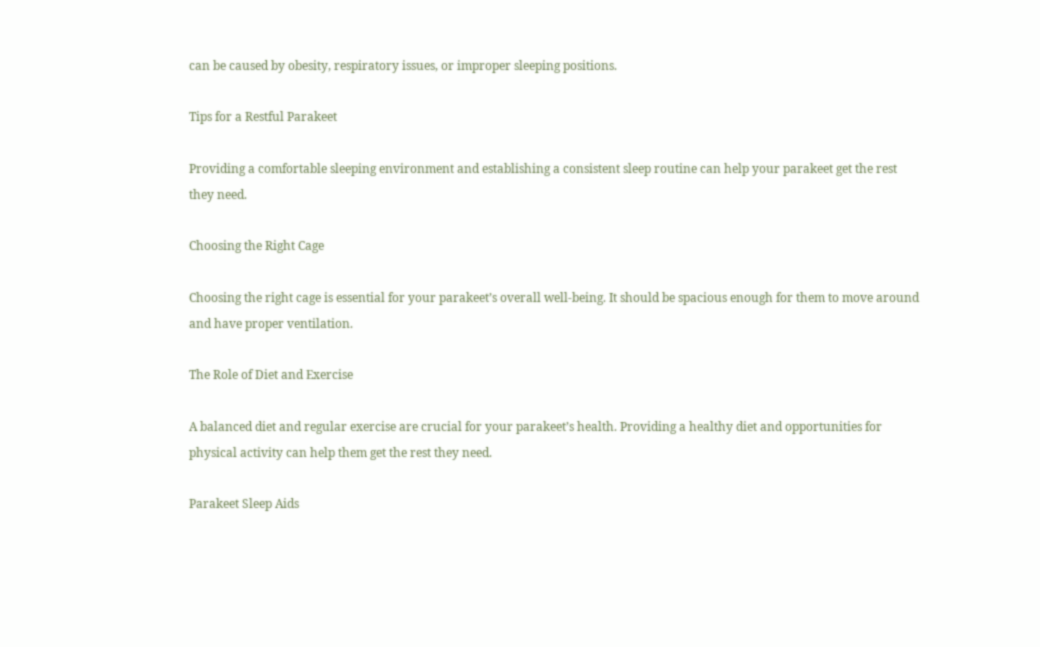can be caused by obesity, respiratory issues, or improper sleeping positions.

Tips for a Restful Parakeet

Providing a comfortable sleeping environment and establishing a consistent sleep routine can help your parakeet get the rest they need.

Choosing the Right Cage

Choosing the right cage is essential for your parakeet’s overall well-being. It should be spacious enough for them to move around and have proper ventilation.

The Role of Diet and Exercise

A balanced diet and regular exercise are crucial for your parakeet’s health. Providing a healthy diet and opportunities for physical activity can help them get the rest they need.

Parakeet Sleep Aids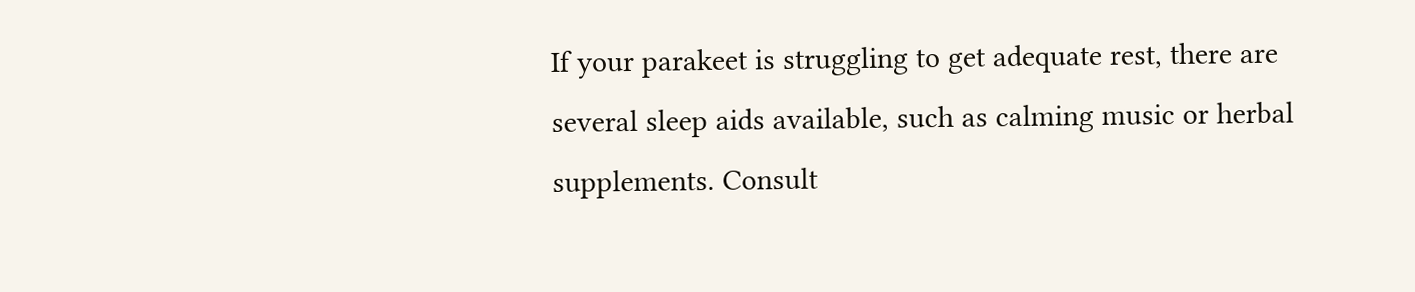If your parakeet is struggling to get adequate rest, there are several sleep aids available, such as calming music or herbal supplements. Consult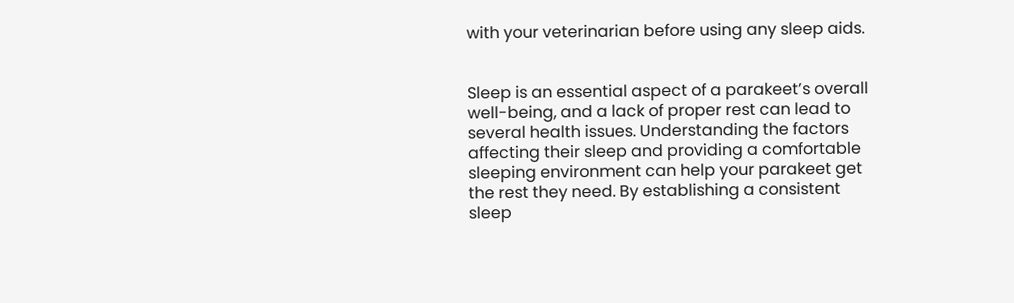with your veterinarian before using any sleep aids.


Sleep is an essential aspect of a parakeet’s overall well-being, and a lack of proper rest can lead to several health issues. Understanding the factors affecting their sleep and providing a comfortable sleeping environment can help your parakeet get the rest they need. By establishing a consistent sleep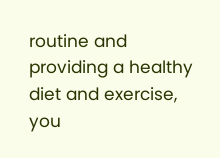routine and providing a healthy diet and exercise, you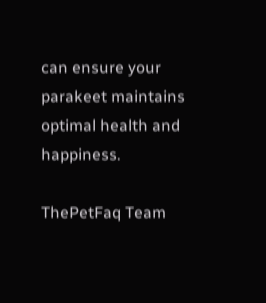can ensure your parakeet maintains optimal health and happiness.

ThePetFaq Team